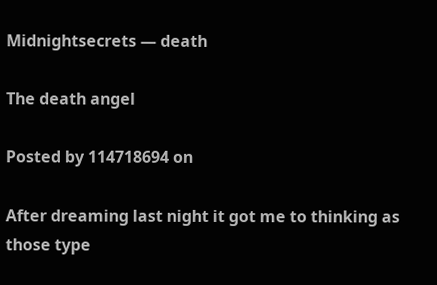Midnightsecrets — death

The death angel

Posted by 114718694 on

After dreaming last night it got me to thinking as those type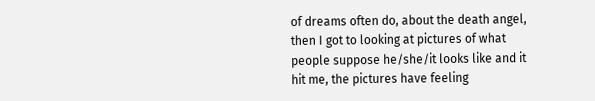of dreams often do, about the death angel, then I got to looking at pictures of what people suppose he/she/it looks like and it hit me, the pictures have feeling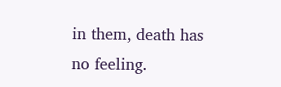in them, death has no feeling.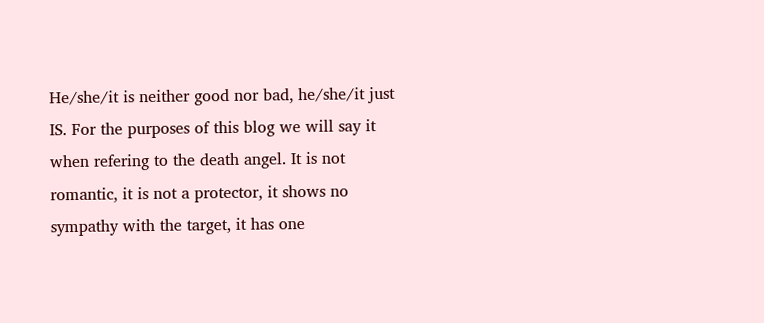He/she/it is neither good nor bad, he/she/it just IS. For the purposes of this blog we will say it when refering to the death angel. It is not romantic, it is not a protector, it shows no sympathy with the target, it has one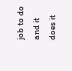job to do and it does it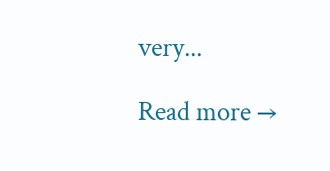very...

Read more →